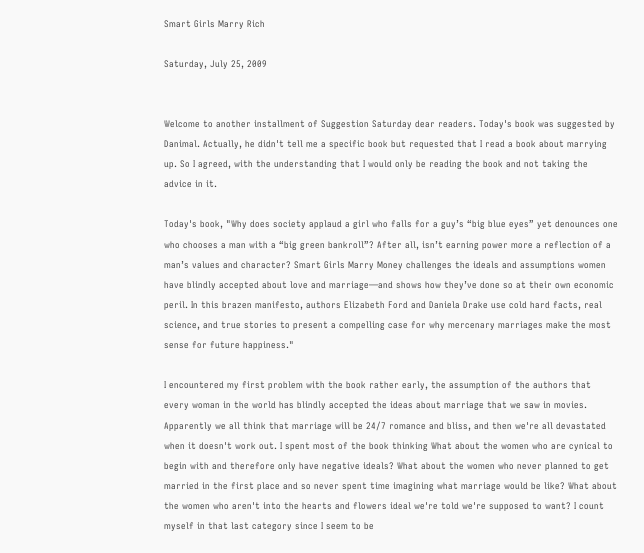Smart Girls Marry Rich

Saturday, July 25, 2009


Welcome to another installment of Suggestion Saturday dear readers. Today's book was suggested by Danimal. Actually, he didn't tell me a specific book but requested that I read a book about marrying up. So I agreed, with the understanding that I would only be reading the book and not taking the advice in it.

Today's book, "Why does society applaud a girl who falls for a guy’s “big blue eyes” yet denounces one who chooses a man with a “big green bankroll”? After all, isn’t earning power more a reflection of a man’s values and character? Smart Girls Marry Money challenges the ideals and assumptions women have blindly accepted about love and marriage—and shows how they’ve done so at their own economic peril. In this brazen manifesto, authors Elizabeth Ford and Daniela Drake use cold hard facts, real science, and true stories to present a compelling case for why mercenary marriages make the most sense for future happiness."

I encountered my first problem with the book rather early, the assumption of the authors that every woman in the world has blindly accepted the ideas about marriage that we saw in movies. Apparently we all think that marriage will be 24/7 romance and bliss, and then we're all devastated when it doesn't work out. I spent most of the book thinking What about the women who are cynical to begin with and therefore only have negative ideals? What about the women who never planned to get married in the first place and so never spent time imagining what marriage would be like? What about the women who aren't into the hearts and flowers ideal we're told we're supposed to want? I count myself in that last category since I seem to be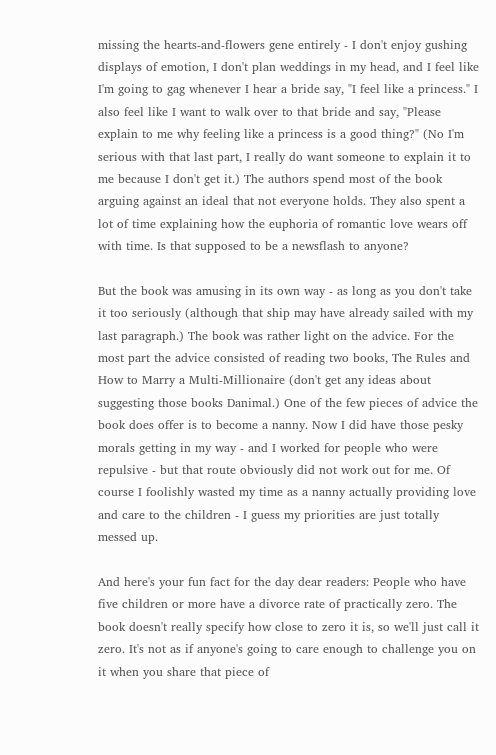missing the hearts-and-flowers gene entirely - I don't enjoy gushing displays of emotion, I don't plan weddings in my head, and I feel like I'm going to gag whenever I hear a bride say, "I feel like a princess." I also feel like I want to walk over to that bride and say, "Please explain to me why feeling like a princess is a good thing?" (No I'm serious with that last part, I really do want someone to explain it to me because I don't get it.) The authors spend most of the book arguing against an ideal that not everyone holds. They also spent a lot of time explaining how the euphoria of romantic love wears off with time. Is that supposed to be a newsflash to anyone?

But the book was amusing in its own way - as long as you don't take it too seriously (although that ship may have already sailed with my last paragraph.) The book was rather light on the advice. For the most part the advice consisted of reading two books, The Rules and How to Marry a Multi-Millionaire (don't get any ideas about suggesting those books Danimal.) One of the few pieces of advice the book does offer is to become a nanny. Now I did have those pesky morals getting in my way - and I worked for people who were repulsive - but that route obviously did not work out for me. Of course I foolishly wasted my time as a nanny actually providing love and care to the children - I guess my priorities are just totally messed up.

And here's your fun fact for the day dear readers: People who have five children or more have a divorce rate of practically zero. The book doesn't really specify how close to zero it is, so we'll just call it zero. It's not as if anyone's going to care enough to challenge you on it when you share that piece of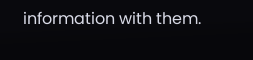information with them.